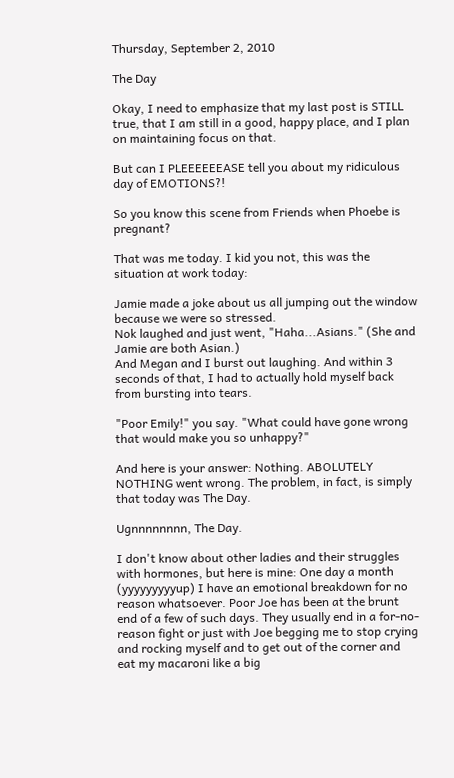Thursday, September 2, 2010

The Day

Okay, I need to emphasize that my last post is STILL true, that I am still in a good, happy place, and I plan on maintaining focus on that.

But can I PLEEEEEEASE tell you about my ridiculous day of EMOTIONS?!

So you know this scene from Friends when Phoebe is pregnant?

That was me today. I kid you not, this was the situation at work today:

Jamie made a joke about us all jumping out the window because we were so stressed.
Nok laughed and just went, "Haha...Asians." (She and Jamie are both Asian.)
And Megan and I burst out laughing. And within 3 seconds of that, I had to actually hold myself back from bursting into tears.

"Poor Emily!" you say. "What could have gone wrong that would make you so unhappy?"

And here is your answer: Nothing. ABOLUTELY NOTHING went wrong. The problem, in fact, is simply that today was The Day.

Ugnnnnnnnn, The Day.

I don't know about other ladies and their struggles with hormones, but here is mine: One day a month (yyyyyyyyyup) I have an emotional breakdown for no reason whatsoever. Poor Joe has been at the brunt end of a few of such days. They usually end in a for-no-reason fight or just with Joe begging me to stop crying and rocking myself and to get out of the corner and eat my macaroni like a big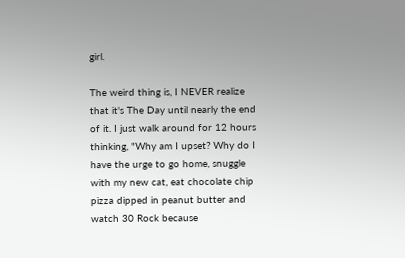girl.

The weird thing is, I NEVER realize that it's The Day until nearly the end of it. I just walk around for 12 hours thinking, "Why am I upset? Why do I have the urge to go home, snuggle with my new cat, eat chocolate chip pizza dipped in peanut butter and watch 30 Rock because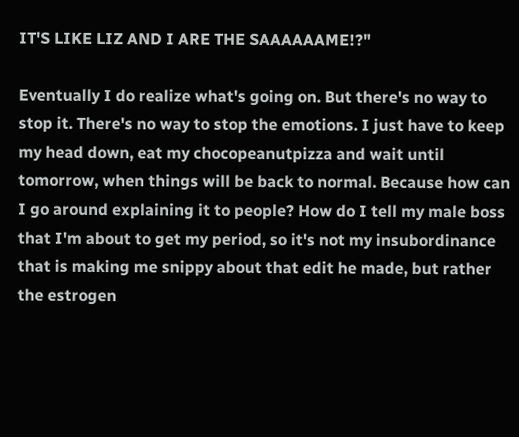IT'S LIKE LIZ AND I ARE THE SAAAAAAME!?"

Eventually I do realize what's going on. But there's no way to stop it. There's no way to stop the emotions. I just have to keep my head down, eat my chocopeanutpizza and wait until tomorrow, when things will be back to normal. Because how can I go around explaining it to people? How do I tell my male boss that I'm about to get my period, so it's not my insubordinance that is making me snippy about that edit he made, but rather the estrogen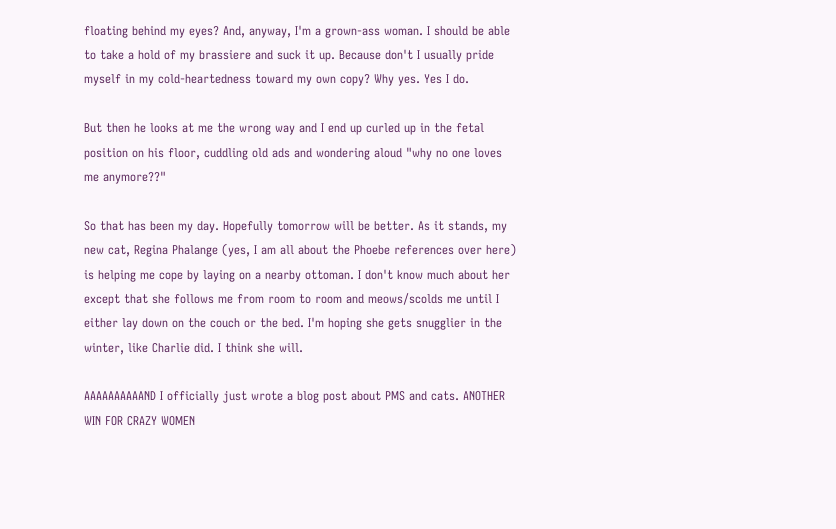floating behind my eyes? And, anyway, I'm a grown-ass woman. I should be able to take a hold of my brassiere and suck it up. Because don't I usually pride myself in my cold-heartedness toward my own copy? Why yes. Yes I do.

But then he looks at me the wrong way and I end up curled up in the fetal position on his floor, cuddling old ads and wondering aloud "why no one loves me anymore??"

So that has been my day. Hopefully tomorrow will be better. As it stands, my new cat, Regina Phalange (yes, I am all about the Phoebe references over here) is helping me cope by laying on a nearby ottoman. I don't know much about her except that she follows me from room to room and meows/scolds me until I either lay down on the couch or the bed. I'm hoping she gets snugglier in the winter, like Charlie did. I think she will.

AAAAAAAAAAND I officially just wrote a blog post about PMS and cats. ANOTHER WIN FOR CRAZY WOMEN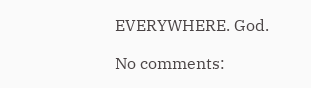EVERYWHERE. God.

No comments: